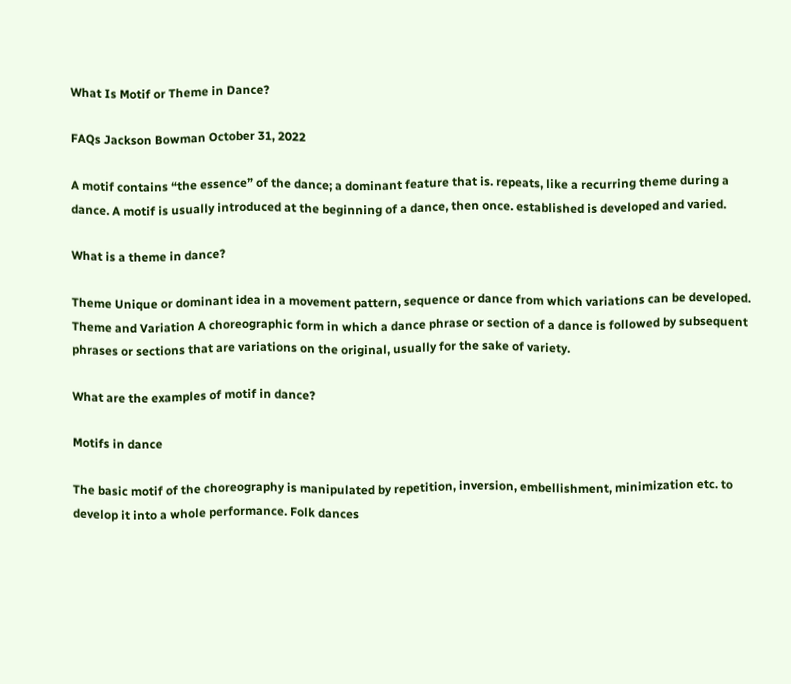What Is Motif or Theme in Dance?

FAQs Jackson Bowman October 31, 2022

A motif contains “the essence” of the dance; a dominant feature that is. repeats, like a recurring theme during a dance. A motif is usually introduced at the beginning of a dance, then once. established is developed and varied.

What is a theme in dance?

Theme Unique or dominant idea in a movement pattern, sequence or dance from which variations can be developed. Theme and Variation A choreographic form in which a dance phrase or section of a dance is followed by subsequent phrases or sections that are variations on the original, usually for the sake of variety.

What are the examples of motif in dance?

Motifs in dance

The basic motif of the choreography is manipulated by repetition, inversion, embellishment, minimization etc. to develop it into a whole performance. Folk dances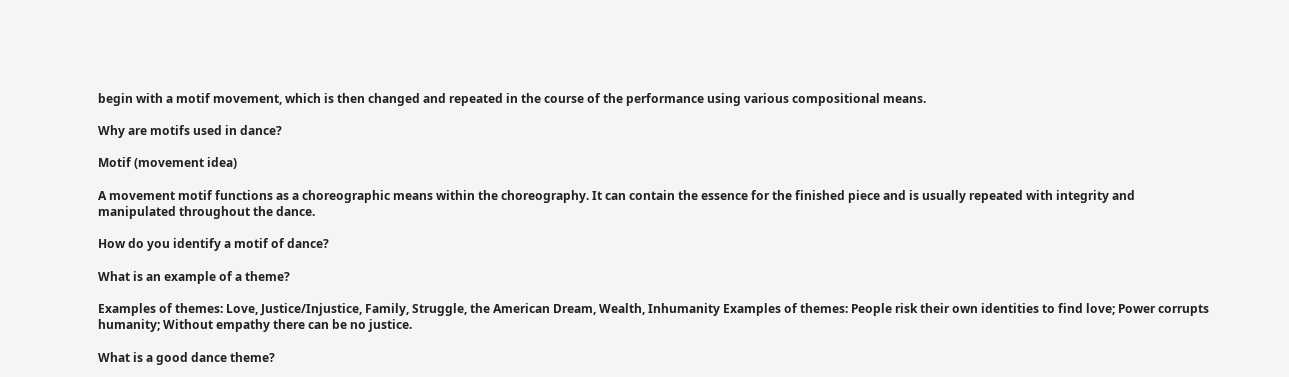begin with a motif movement, which is then changed and repeated in the course of the performance using various compositional means.

Why are motifs used in dance?

Motif (movement idea)

A movement motif functions as a choreographic means within the choreography. It can contain the essence for the finished piece and is usually repeated with integrity and manipulated throughout the dance.

How do you identify a motif of dance?

What is an example of a theme?

Examples of themes: Love, Justice/Injustice, Family, Struggle, the American Dream, Wealth, Inhumanity Examples of themes: People risk their own identities to find love; Power corrupts humanity; Without empathy there can be no justice.

What is a good dance theme?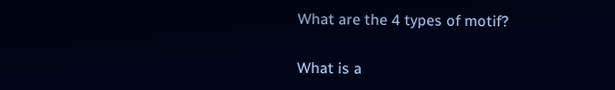What are the 4 types of motif?

What is a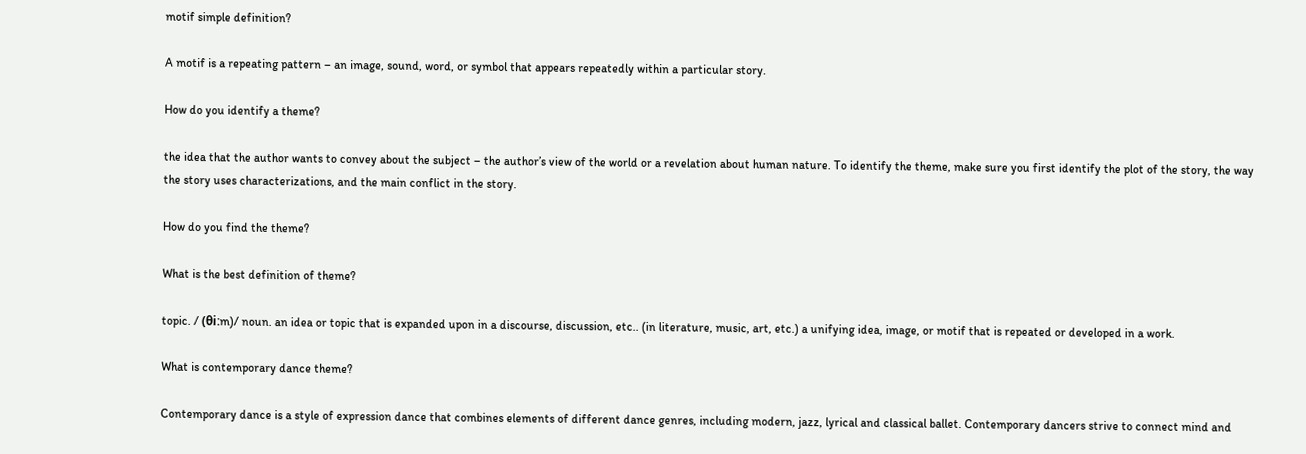motif simple definition?

A motif is a repeating pattern – an image, sound, word, or symbol that appears repeatedly within a particular story.

How do you identify a theme?

the idea that the author wants to convey about the subject – the author’s view of the world or a revelation about human nature. To identify the theme, make sure you first identify the plot of the story, the way the story uses characterizations, and the main conflict in the story.

How do you find the theme?

What is the best definition of theme?

topic. / (θiːm)/ noun. an idea or topic that is expanded upon in a discourse, discussion, etc.. (in literature, music, art, etc.) a unifying idea, image, or motif that is repeated or developed in a work.

What is contemporary dance theme?

Contemporary dance is a style of expression dance that combines elements of different dance genres, including modern, jazz, lyrical and classical ballet. Contemporary dancers strive to connect mind and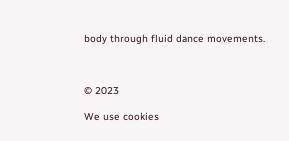body through fluid dance movements.



© 2023

We use cookies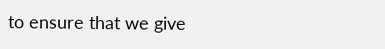to ensure that we give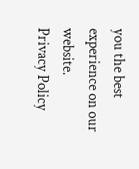you the best experience on our website.
Privacy Policy